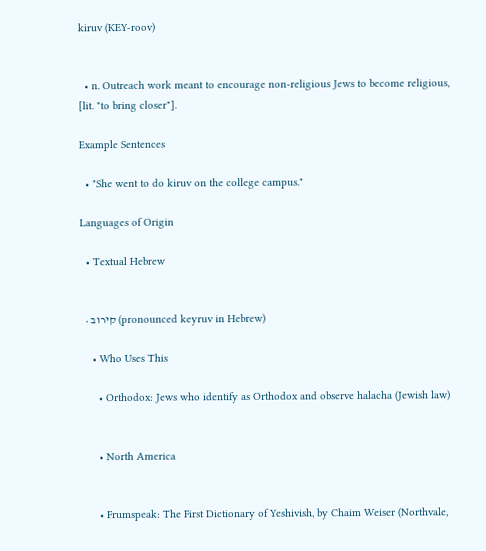kiruv (KEY-roov)


  • n. Outreach work meant to encourage non-religious Jews to become religious, [lit. "to bring closer"].

Example Sentences

  • "She went to do kiruv on the college campus."

Languages of Origin

  • Textual Hebrew


  • קירוב (pronounced keyruv in Hebrew)

    • Who Uses This

      • Orthodox: Jews who identify as Orthodox and observe halacha (Jewish law)


      • North America


      • Frumspeak: The First Dictionary of Yeshivish, by Chaim Weiser (Northvale,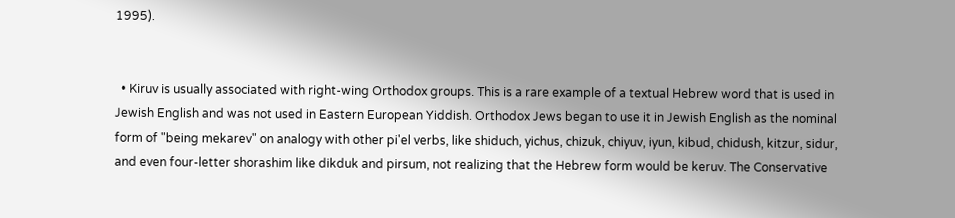1995).


  • Kiruv is usually associated with right-wing Orthodox groups. This is a rare example of a textual Hebrew word that is used in Jewish English and was not used in Eastern European Yiddish. Orthodox Jews began to use it in Jewish English as the nominal form of "being mekarev" on analogy with other pi'el verbs, like shiduch, yichus, chizuk, chiyuv, iyun, kibud, chidush, kitzur, sidur, and even four-letter shorashim like dikduk and pirsum, not realizing that the Hebrew form would be keruv. The Conservative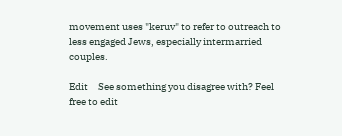movement uses "keruv" to refer to outreach to less engaged Jews, especially intermarried couples.

Edit     See something you disagree with? Feel free to edit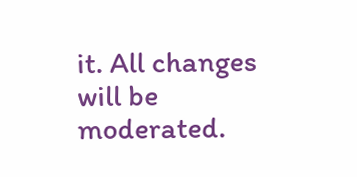it. All changes will be moderated.